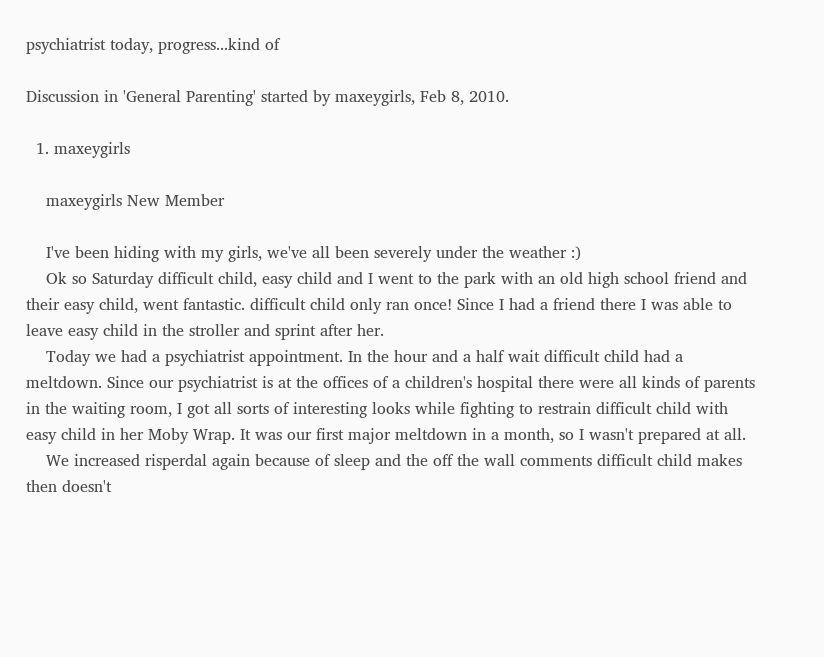psychiatrist today, progress...kind of

Discussion in 'General Parenting' started by maxeygirls, Feb 8, 2010.

  1. maxeygirls

    maxeygirls New Member

    I've been hiding with my girls, we've all been severely under the weather :)
    Ok so Saturday difficult child, easy child and I went to the park with an old high school friend and their easy child, went fantastic. difficult child only ran once! Since I had a friend there I was able to leave easy child in the stroller and sprint after her.
    Today we had a psychiatrist appointment. In the hour and a half wait difficult child had a meltdown. Since our psychiatrist is at the offices of a children's hospital there were all kinds of parents in the waiting room, I got all sorts of interesting looks while fighting to restrain difficult child with easy child in her Moby Wrap. It was our first major meltdown in a month, so I wasn't prepared at all.
    We increased risperdal again because of sleep and the off the wall comments difficult child makes then doesn't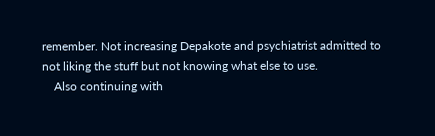remember. Not increasing Depakote and psychiatrist admitted to not liking the stuff but not knowing what else to use.
    Also continuing with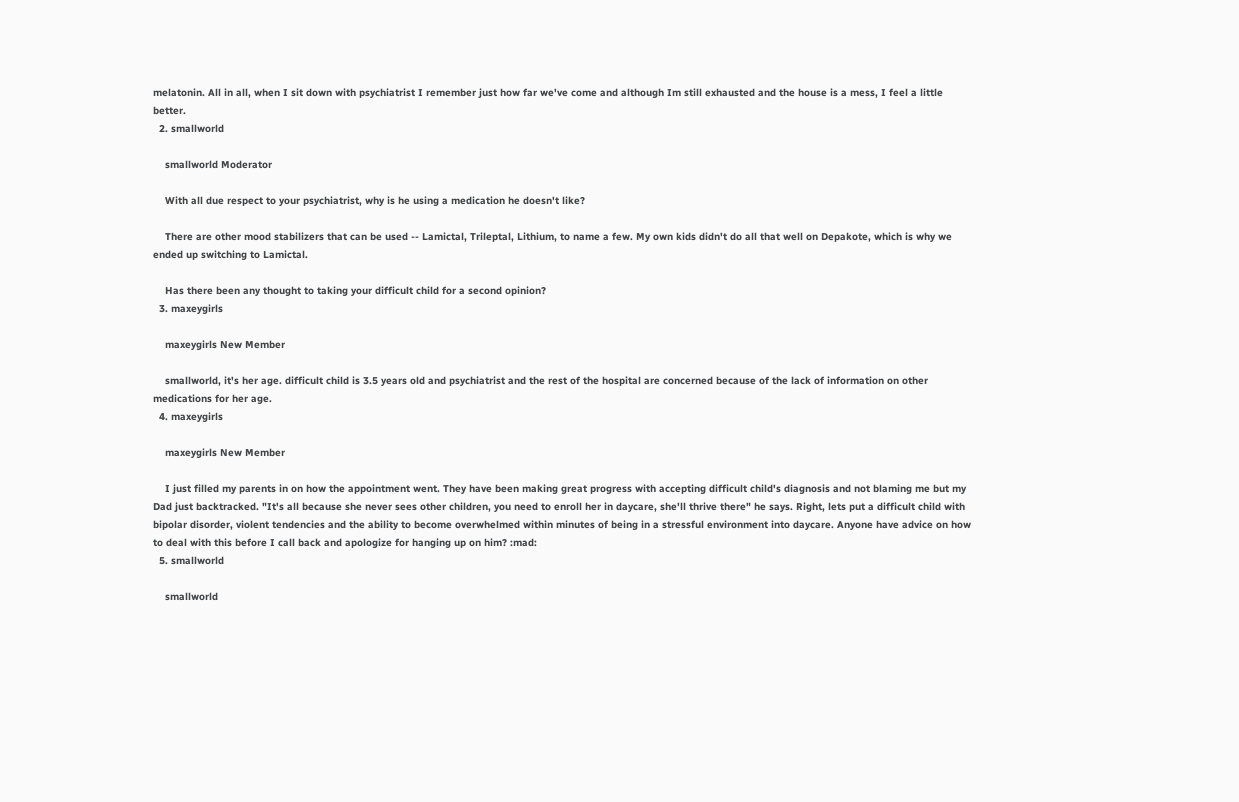melatonin. All in all, when I sit down with psychiatrist I remember just how far we've come and although Im still exhausted and the house is a mess, I feel a little better.
  2. smallworld

    smallworld Moderator

    With all due respect to your psychiatrist, why is he using a medication he doesn't like?

    There are other mood stabilizers that can be used -- Lamictal, Trileptal, Lithium, to name a few. My own kids didn't do all that well on Depakote, which is why we ended up switching to Lamictal.

    Has there been any thought to taking your difficult child for a second opinion?
  3. maxeygirls

    maxeygirls New Member

    smallworld, it's her age. difficult child is 3.5 years old and psychiatrist and the rest of the hospital are concerned because of the lack of information on other medications for her age.
  4. maxeygirls

    maxeygirls New Member

    I just filled my parents in on how the appointment went. They have been making great progress with accepting difficult child's diagnosis and not blaming me but my Dad just backtracked. "It's all because she never sees other children, you need to enroll her in daycare, she'll thrive there" he says. Right, lets put a difficult child with bipolar disorder, violent tendencies and the ability to become overwhelmed within minutes of being in a stressful environment into daycare. Anyone have advice on how to deal with this before I call back and apologize for hanging up on him? :mad:
  5. smallworld

    smallworld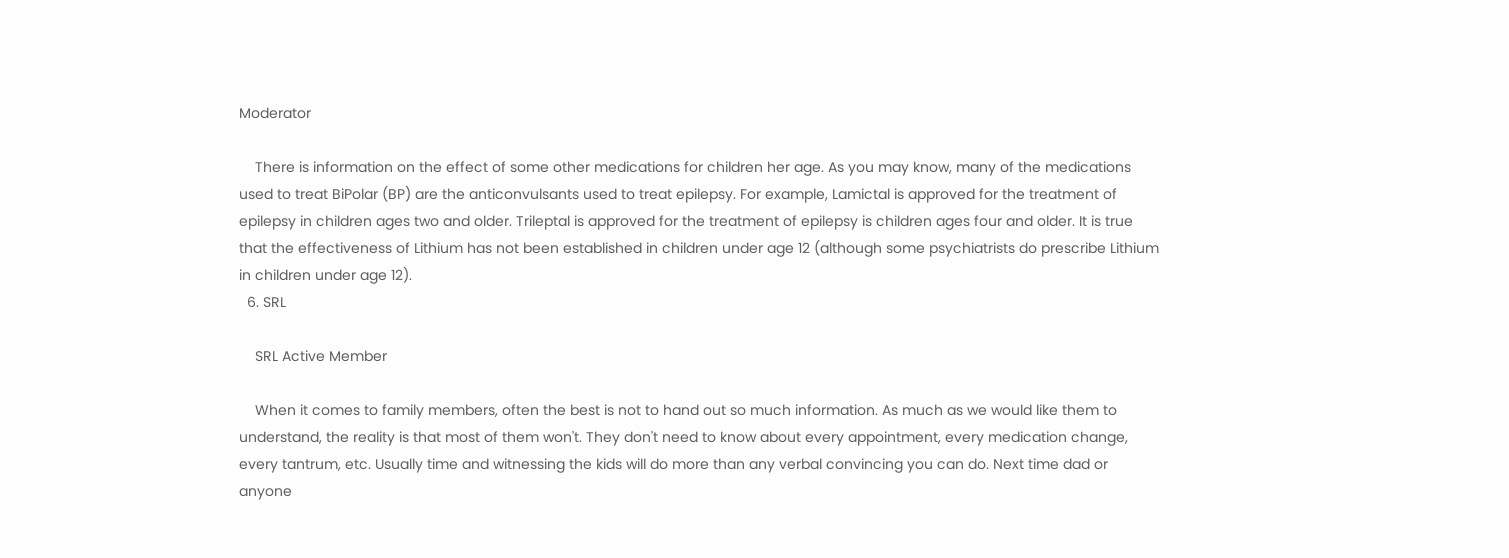Moderator

    There is information on the effect of some other medications for children her age. As you may know, many of the medications used to treat BiPolar (BP) are the anticonvulsants used to treat epilepsy. For example, Lamictal is approved for the treatment of epilepsy in children ages two and older. Trileptal is approved for the treatment of epilepsy is children ages four and older. It is true that the effectiveness of Lithium has not been established in children under age 12 (although some psychiatrists do prescribe Lithium in children under age 12).
  6. SRL

    SRL Active Member

    When it comes to family members, often the best is not to hand out so much information. As much as we would like them to understand, the reality is that most of them won't. They don't need to know about every appointment, every medication change, every tantrum, etc. Usually time and witnessing the kids will do more than any verbal convincing you can do. Next time dad or anyone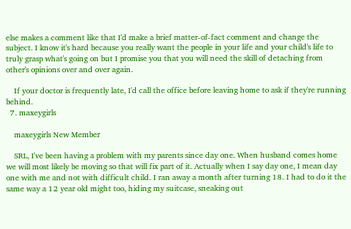else makes a comment like that I'd make a brief matter-of-fact comment and change the subject. I know it's hard because you really want the people in your life and your child's life to truly grasp what's going on but I promise you that you will need the skill of detaching from other's opinions over and over again.

    If your doctor is frequently late, I'd call the office before leaving home to ask if they're running behind.
  7. maxeygirls

    maxeygirls New Member

    SRL, I've been having a problem with my parents since day one. When husband comes home we will most likely be moving so that will fix part of it. Actually when I say day one, I mean day one with me and not with difficult child. I ran away a month after turning 18. I had to do it the same way a 12 year old might too, hiding my suitcase, sneaking out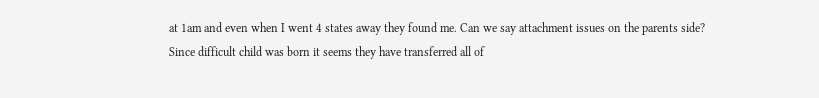at 1am and even when I went 4 states away they found me. Can we say attachment issues on the parents side? Since difficult child was born it seems they have transferred all of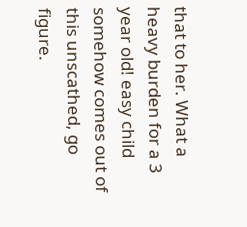that to her. What a heavy burden for a 3 year old! easy child somehow comes out of this unscathed, go figure.